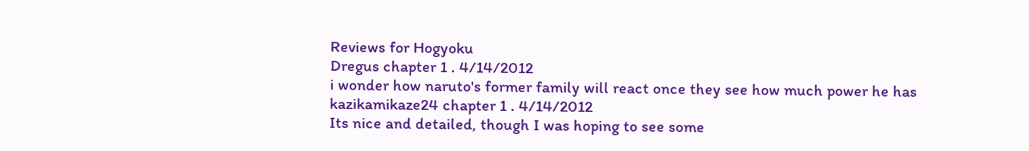Reviews for Hogyoku
Dregus chapter 1 . 4/14/2012
i wonder how naruto's former family will react once they see how much power he has
kazikamikaze24 chapter 1 . 4/14/2012
Its nice and detailed, though I was hoping to see some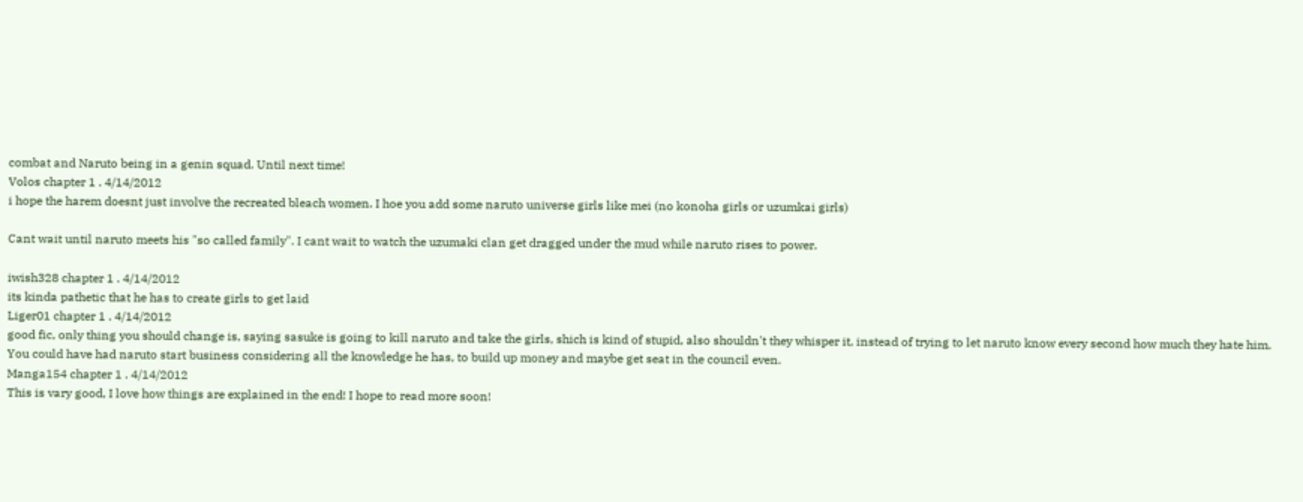combat and Naruto being in a genin squad. Until next time!
Volos chapter 1 . 4/14/2012
i hope the harem doesnt just involve the recreated bleach women. I hoe you add some naruto universe girls like mei (no konoha girls or uzumkai girls)

Cant wait until naruto meets his "so called family". I cant wait to watch the uzumaki clan get dragged under the mud while naruto rises to power.

iwish328 chapter 1 . 4/14/2012
its kinda pathetic that he has to create girls to get laid
Liger01 chapter 1 . 4/14/2012
good fic, only thing you should change is, saying sasuke is going to kill naruto and take the girls, shich is kind of stupid, also shouldn't they whisper it, instead of trying to let naruto know every second how much they hate him. You could have had naruto start business considering all the knowledge he has, to build up money and maybe get seat in the council even.
Manga154 chapter 1 . 4/14/2012
This is vary good, I love how things are explained in the end! I hope to read more soon!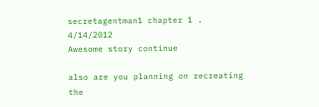secretagentman1 chapter 1 . 4/14/2012
Awesome story continue

also are you planning on recreating the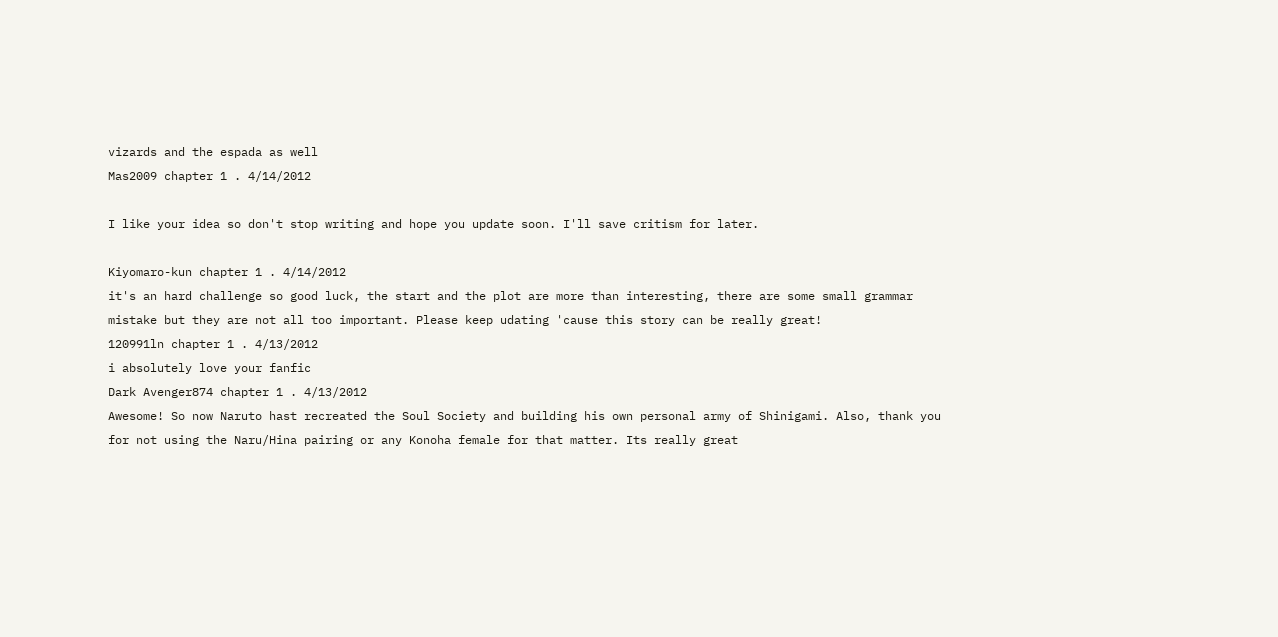vizards and the espada as well
Mas2009 chapter 1 . 4/14/2012

I like your idea so don't stop writing and hope you update soon. I'll save critism for later.

Kiyomaro-kun chapter 1 . 4/14/2012
it's an hard challenge so good luck, the start and the plot are more than interesting, there are some small grammar mistake but they are not all too important. Please keep udating 'cause this story can be really great!
120991ln chapter 1 . 4/13/2012
i absolutely love your fanfic
Dark Avenger874 chapter 1 . 4/13/2012
Awesome! So now Naruto hast recreated the Soul Society and building his own personal army of Shinigami. Also, thank you for not using the Naru/Hina pairing or any Konoha female for that matter. Its really great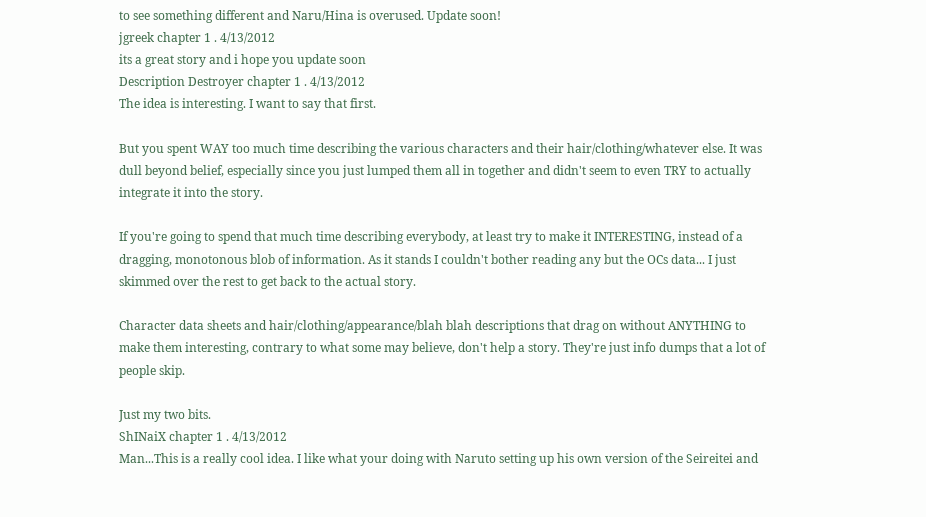to see something different and Naru/Hina is overused. Update soon!
jgreek chapter 1 . 4/13/2012
its a great story and i hope you update soon
Description Destroyer chapter 1 . 4/13/2012
The idea is interesting. I want to say that first.

But you spent WAY too much time describing the various characters and their hair/clothing/whatever else. It was dull beyond belief, especially since you just lumped them all in together and didn't seem to even TRY to actually integrate it into the story.

If you're going to spend that much time describing everybody, at least try to make it INTERESTING, instead of a dragging, monotonous blob of information. As it stands I couldn't bother reading any but the OCs data... I just skimmed over the rest to get back to the actual story.

Character data sheets and hair/clothing/appearance/blah blah descriptions that drag on without ANYTHING to make them interesting, contrary to what some may believe, don't help a story. They're just info dumps that a lot of people skip.

Just my two bits.
ShINaiX chapter 1 . 4/13/2012
Man...This is a really cool idea. I like what your doing with Naruto setting up his own version of the Seireitei and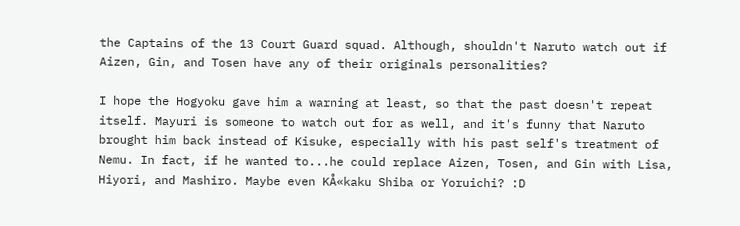the Captains of the 13 Court Guard squad. Although, shouldn't Naruto watch out if Aizen, Gin, and Tosen have any of their originals personalities?

I hope the Hogyoku gave him a warning at least, so that the past doesn't repeat itself. Mayuri is someone to watch out for as well, and it's funny that Naruto brought him back instead of Kisuke, especially with his past self's treatment of Nemu. In fact, if he wanted to...he could replace Aizen, Tosen, and Gin with Lisa, Hiyori, and Mashiro. Maybe even KÅ«kaku Shiba or Yoruichi? :D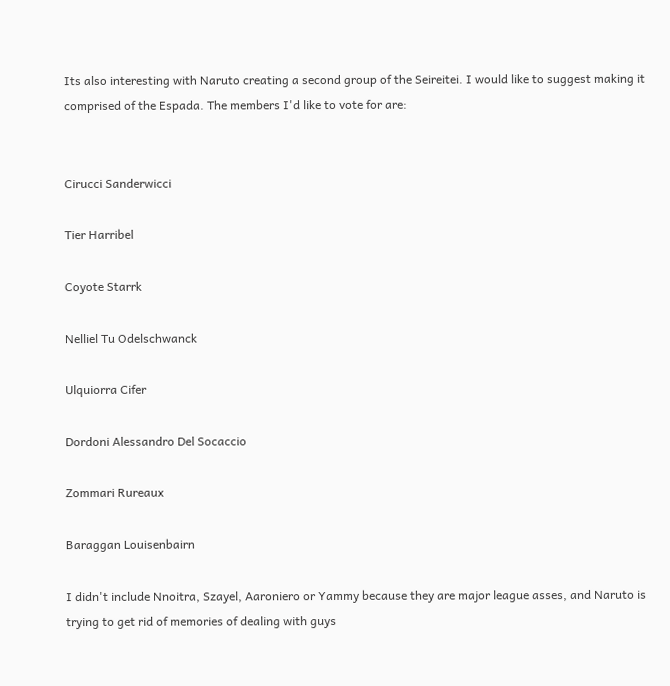Its also interesting with Naruto creating a second group of the Seireitei. I would like to suggest making it comprised of the Espada. The members I'd like to vote for are:


Cirucci Sanderwicci

Tier Harribel

Coyote Starrk

Nelliel Tu Odelschwanck

Ulquiorra Cifer

Dordoni Alessandro Del Socaccio

Zommari Rureaux

Baraggan Louisenbairn

I didn't include Nnoitra, Szayel, Aaroniero or Yammy because they are major league asses, and Naruto is trying to get rid of memories of dealing with guys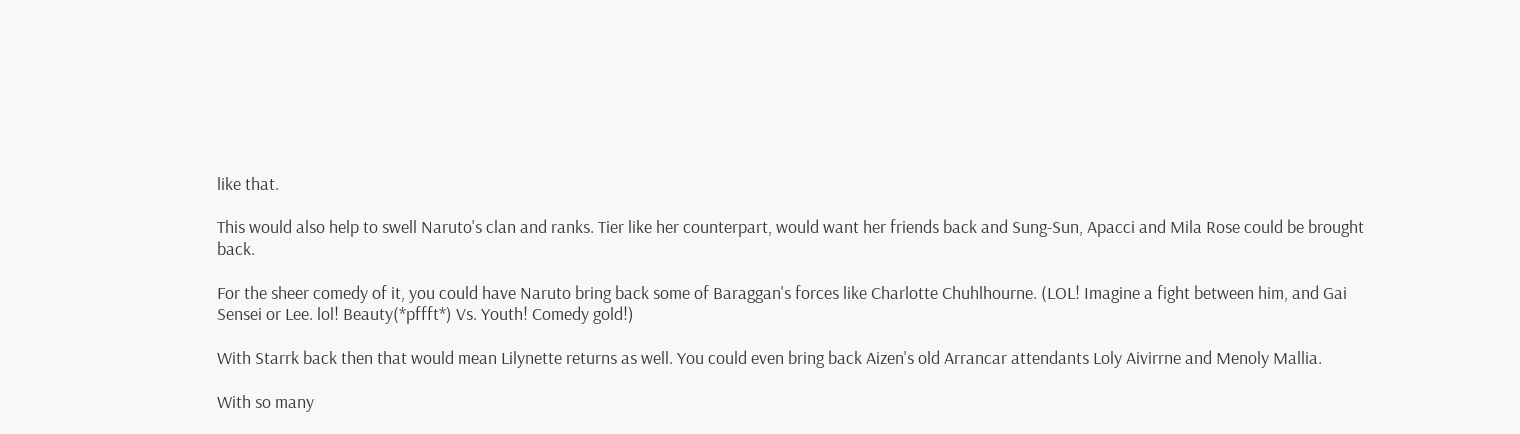like that.

This would also help to swell Naruto's clan and ranks. Tier like her counterpart, would want her friends back and Sung-Sun, Apacci and Mila Rose could be brought back.

For the sheer comedy of it, you could have Naruto bring back some of Baraggan's forces like Charlotte Chuhlhourne. (LOL! Imagine a fight between him, and Gai Sensei or Lee. lol! Beauty(*pffft*) Vs. Youth! Comedy gold!)

With Starrk back then that would mean Lilynette returns as well. You could even bring back Aizen's old Arrancar attendants Loly Aivirrne and Menoly Mallia.

With so many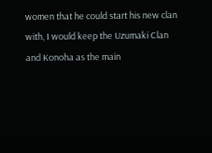women that he could start his new clan with, I would keep the Uzumaki Clan and Konoha as the main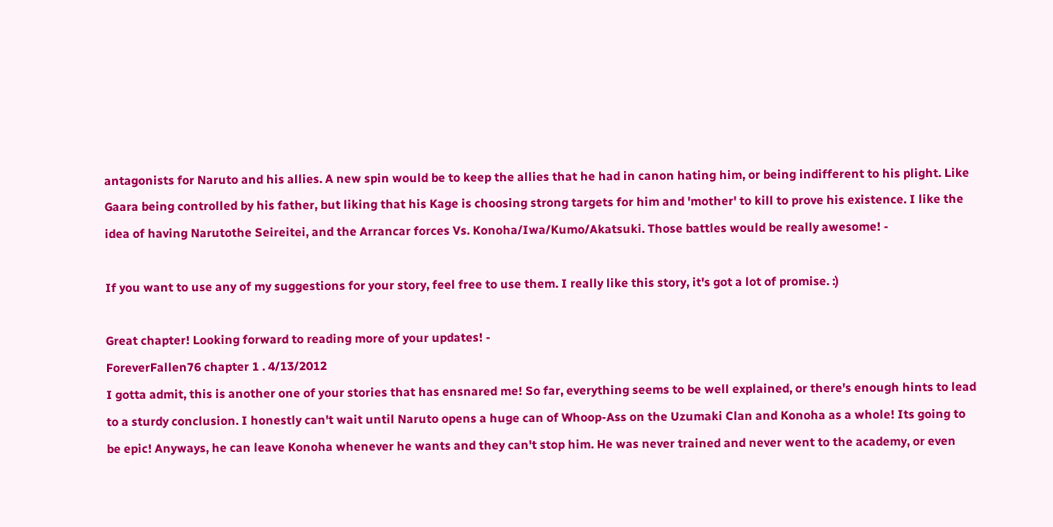antagonists for Naruto and his allies. A new spin would be to keep the allies that he had in canon hating him, or being indifferent to his plight. Like Gaara being controlled by his father, but liking that his Kage is choosing strong targets for him and 'mother' to kill to prove his existence. I like the idea of having Narutothe Seireitei, and the Arrancar forces Vs. Konoha/Iwa/Kumo/Akatsuki. Those battles would be really awesome! -

If you want to use any of my suggestions for your story, feel free to use them. I really like this story, it's got a lot of promise. :)

Great chapter! Looking forward to reading more of your updates! -
ForeverFallen76 chapter 1 . 4/13/2012
I gotta admit, this is another one of your stories that has ensnared me! So far, everything seems to be well explained, or there's enough hints to lead to a sturdy conclusion. I honestly can't wait until Naruto opens a huge can of Whoop-Ass on the Uzumaki Clan and Konoha as a whole! Its going to be epic! Anyways, he can leave Konoha whenever he wants and they can't stop him. He was never trained and never went to the academy, or even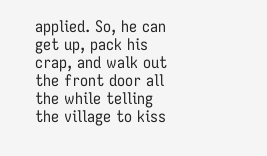applied. So, he can get up, pack his crap, and walk out the front door all the while telling the village to kiss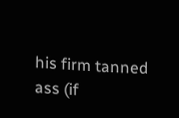his firm tanned ass (if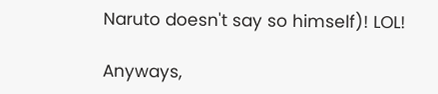Naruto doesn't say so himself)! LOL!

Anyways,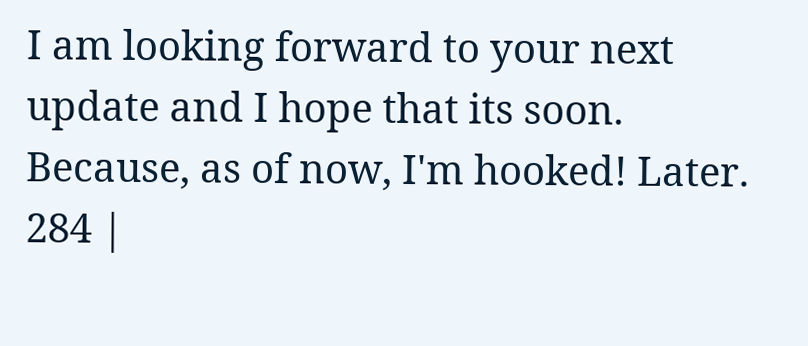I am looking forward to your next update and I hope that its soon. Because, as of now, I'm hooked! Later.
284 |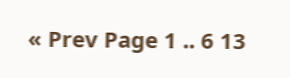« Prev Page 1 .. 6 13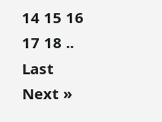14 15 16 17 18 .. Last Next »